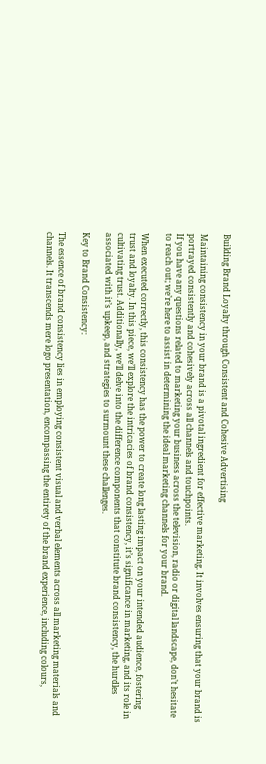Building Brand Loyalty through Consistent and Cohesive Advertising

Maintaining consistency in your brand is a pivotal ingredient for effective marketing. It involves ensuring that your brand is portrayed consistently and cohesively across all channels and touchpoints.
If you have any questions related to marketing your business across the television, radio or digital landscape, don’t hesitate to reach out; we’re here to assist in determining the ideal marketing channels for your brand.

When executed correctly, this consistency has the power to create long lasting impact on your intended audience, fostering trust and loyalty. In this piece, we’ll explore the intricacies of brand consistency, it’s significance in marketing, and its role in cultivating trust. Additionally, we’ll delve into the difference components that constitute brand consistency, the hurdles associated with it’s upkeep, and strategies to surmount these challenges.

Key to Brand Consistency:

The essence of brand consistency lies in employing consistent visual and verbal elements across all marketing materials and channels. It transcends mere logo presentation, encompassing the entirety of the brand experience, including colours,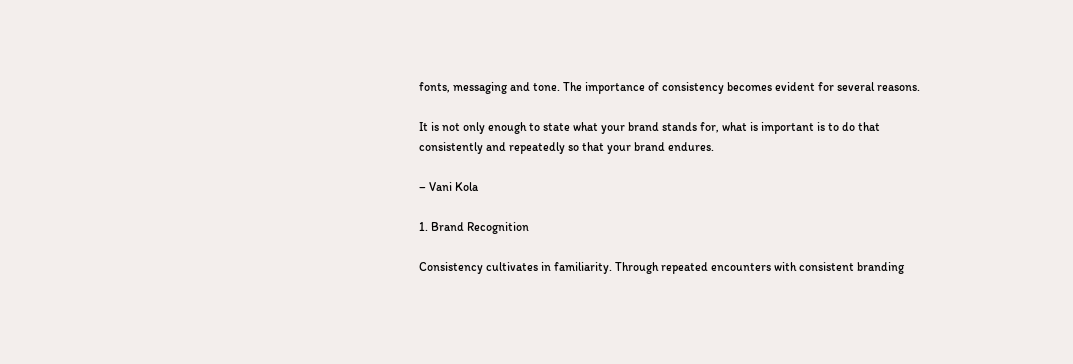fonts, messaging and tone. The importance of consistency becomes evident for several reasons.

It is not only enough to state what your brand stands for, what is important is to do that consistently and repeatedly so that your brand endures.

– Vani Kola

1. Brand Recognition

Consistency cultivates in familiarity. Through repeated encounters with consistent branding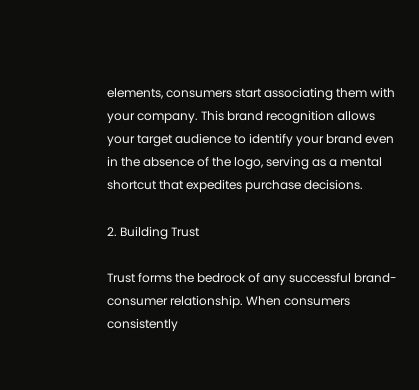elements, consumers start associating them with your company. This brand recognition allows your target audience to identify your brand even in the absence of the logo, serving as a mental shortcut that expedites purchase decisions.

2. Building Trust

Trust forms the bedrock of any successful brand-consumer relationship. When consumers consistently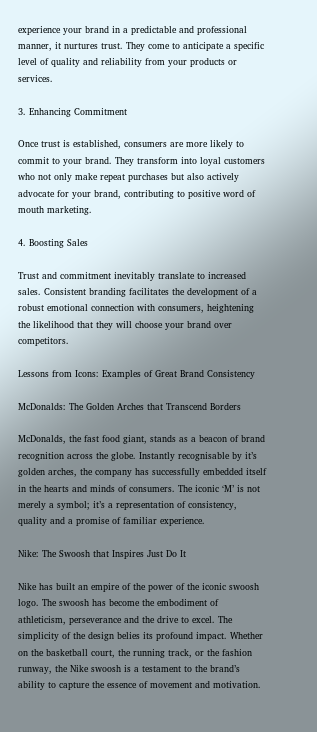experience your brand in a predictable and professional manner, it nurtures trust. They come to anticipate a specific level of quality and reliability from your products or services.

3. Enhancing Commitment

Once trust is established, consumers are more likely to commit to your brand. They transform into loyal customers who not only make repeat purchases but also actively advocate for your brand, contributing to positive word of mouth marketing.

4. Boosting Sales

Trust and commitment inevitably translate to increased sales. Consistent branding facilitates the development of a robust emotional connection with consumers, heightening the likelihood that they will choose your brand over competitors.

Lessons from Icons: Examples of Great Brand Consistency

McDonalds: The Golden Arches that Transcend Borders

McDonalds, the fast food giant, stands as a beacon of brand recognition across the globe. Instantly recognisable by it’s golden arches, the company has successfully embedded itself in the hearts and minds of consumers. The iconic ‘M’ is not merely a symbol; it’s a representation of consistency, quality and a promise of familiar experience.

Nike: The Swoosh that Inspires Just Do It

Nike has built an empire of the power of the iconic swoosh logo. The swoosh has become the embodiment of athleticism, perseverance and the drive to excel. The simplicity of the design belies its profound impact. Whether on the basketball court, the running track, or the fashion runway, the Nike swoosh is a testament to the brand’s ability to capture the essence of movement and motivation.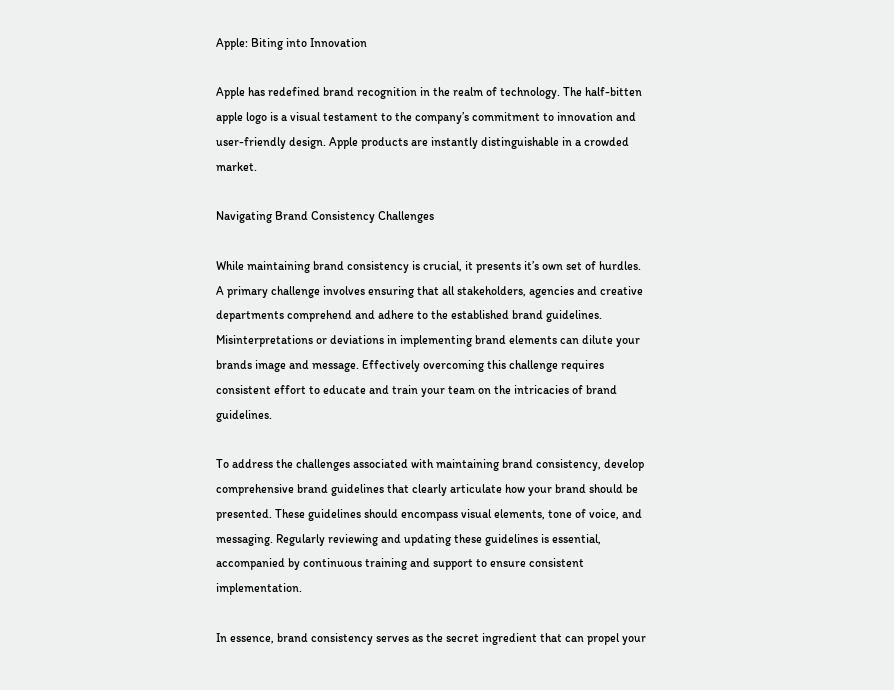Apple: Biting into Innovation

Apple has redefined brand recognition in the realm of technology. The half-bitten apple logo is a visual testament to the company’s commitment to innovation and user-friendly design. Apple products are instantly distinguishable in a crowded market.

Navigating Brand Consistency Challenges

While maintaining brand consistency is crucial, it presents it’s own set of hurdles. A primary challenge involves ensuring that all stakeholders, agencies and creative departments comprehend and adhere to the established brand guidelines. Misinterpretations or deviations in implementing brand elements can dilute your brands image and message. Effectively overcoming this challenge requires consistent effort to educate and train your team on the intricacies of brand guidelines.

To address the challenges associated with maintaining brand consistency, develop comprehensive brand guidelines that clearly articulate how your brand should be presented. These guidelines should encompass visual elements, tone of voice, and messaging. Regularly reviewing and updating these guidelines is essential, accompanied by continuous training and support to ensure consistent implementation.

In essence, brand consistency serves as the secret ingredient that can propel your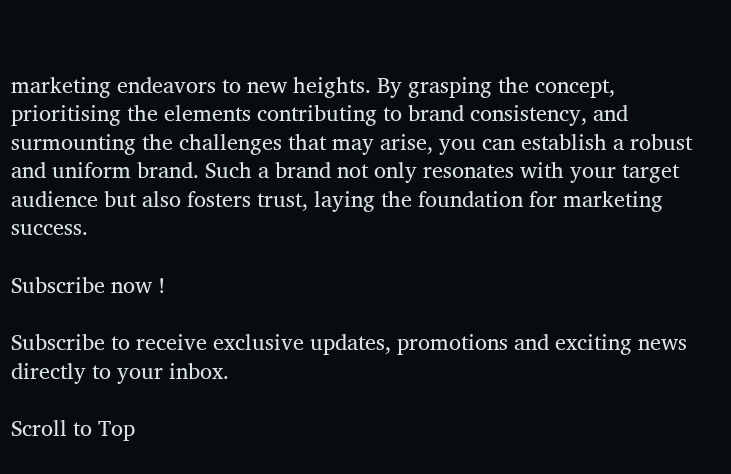marketing endeavors to new heights. By grasping the concept, prioritising the elements contributing to brand consistency, and surmounting the challenges that may arise, you can establish a robust and uniform brand. Such a brand not only resonates with your target audience but also fosters trust, laying the foundation for marketing success.

Subscribe now !

Subscribe to receive exclusive updates, promotions and exciting news directly to your inbox.

Scroll to Top